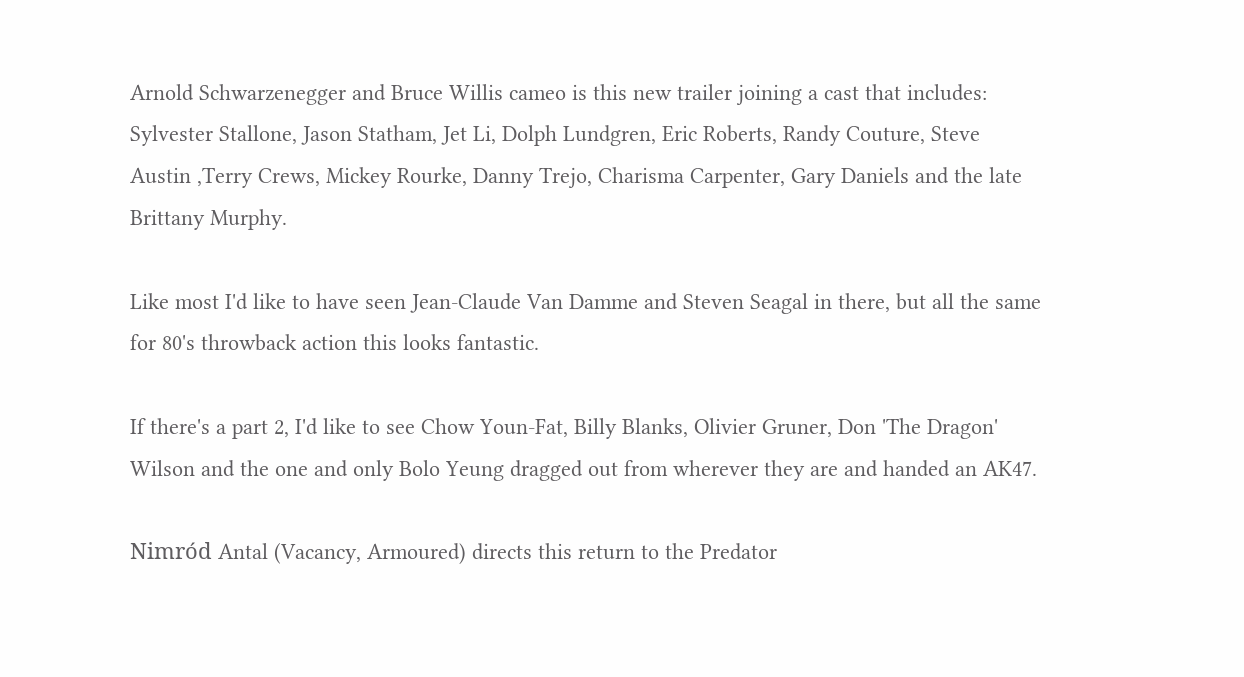Arnold Schwarzenegger and Bruce Willis cameo is this new trailer joining a cast that includes: Sylvester Stallone, Jason Statham, Jet Li, Dolph Lundgren, Eric Roberts, Randy Couture, Steve Austin ,Terry Crews, Mickey Rourke, Danny Trejo, Charisma Carpenter, Gary Daniels and the late Brittany Murphy.

Like most I'd like to have seen Jean-Claude Van Damme and Steven Seagal in there, but all the same for 80's throwback action this looks fantastic.

If there's a part 2, I'd like to see Chow Youn-Fat, Billy Blanks, Olivier Gruner, Don 'The Dragon' Wilson and the one and only Bolo Yeung dragged out from wherever they are and handed an AK47.

Nimród Antal (Vacancy, Armoured) directs this return to the Predator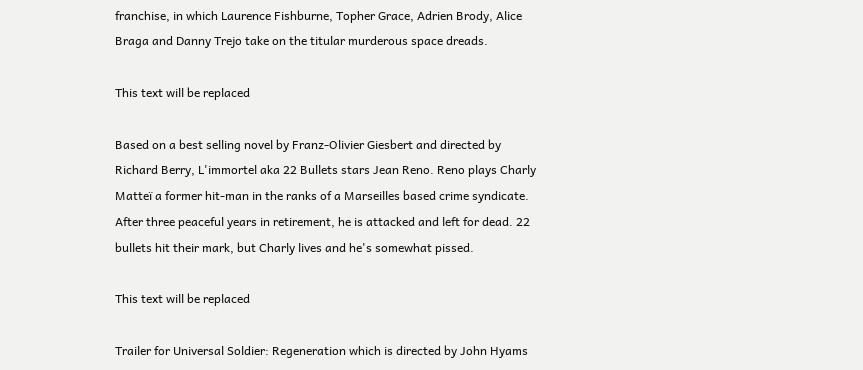franchise, in which Laurence Fishburne, Topher Grace, Adrien Brody, Alice Braga and Danny Trejo take on the titular murderous space dreads.

This text will be replaced

Based on a best selling novel by Franz-Olivier Giesbert and directed by Richard Berry, L'immortel aka 22 Bullets stars Jean Reno. Reno plays Charly Matteï a former hit-man in the ranks of a Marseilles based crime syndicate. After three peaceful years in retirement, he is attacked and left for dead. 22 bullets hit their mark, but Charly lives and he's somewhat pissed.

This text will be replaced

Trailer for Universal Soldier: Regeneration which is directed by John Hyams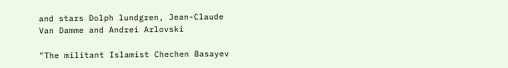and stars Dolph lundgren, Jean-Claude Van Damme and Andrei Arlovski

"The militant Islamist Chechen Basayev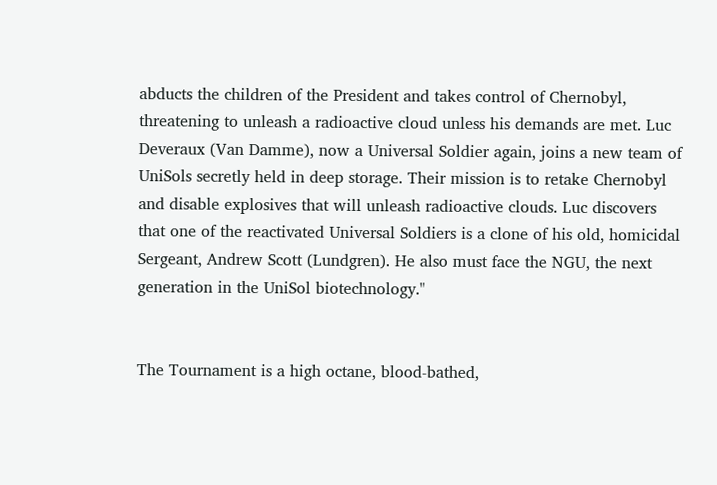abducts the children of the President and takes control of Chernobyl, threatening to unleash a radioactive cloud unless his demands are met. Luc Deveraux (Van Damme), now a Universal Soldier again, joins a new team of UniSols secretly held in deep storage. Their mission is to retake Chernobyl and disable explosives that will unleash radioactive clouds. Luc discovers that one of the reactivated Universal Soldiers is a clone of his old, homicidal Sergeant, Andrew Scott (Lundgren). He also must face the NGU, the next generation in the UniSol biotechnology."


The Tournament is a high octane, blood-bathed,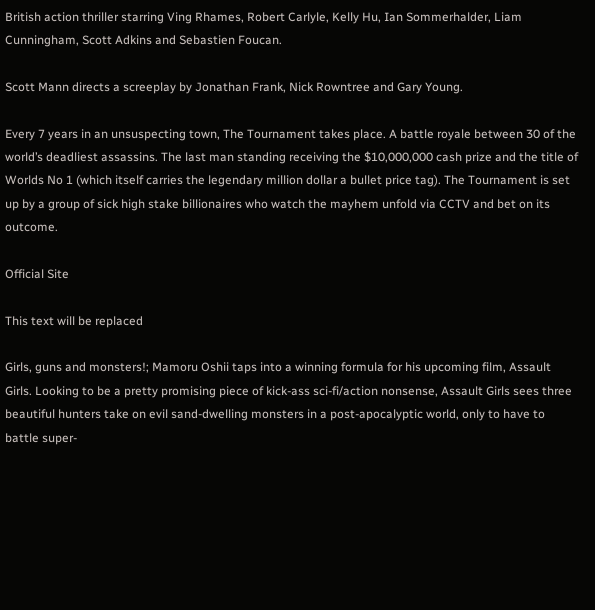British action thriller starring Ving Rhames, Robert Carlyle, Kelly Hu, Ian Sommerhalder, Liam Cunningham, Scott Adkins and Sebastien Foucan.

Scott Mann directs a screeplay by Jonathan Frank, Nick Rowntree and Gary Young.

Every 7 years in an unsuspecting town, The Tournament takes place. A battle royale between 30 of the world’s deadliest assassins. The last man standing receiving the $10,000,000 cash prize and the title of Worlds No 1 (which itself carries the legendary million dollar a bullet price tag). The Tournament is set up by a group of sick high stake billionaires who watch the mayhem unfold via CCTV and bet on its outcome.

Official Site

This text will be replaced

Girls, guns and monsters!; Mamoru Oshii taps into a winning formula for his upcoming film, Assault Girls. Looking to be a pretty promising piece of kick-ass sci-fi/action nonsense, Assault Girls sees three beautiful hunters take on evil sand-dwelling monsters in a post-apocalyptic world, only to have to battle super-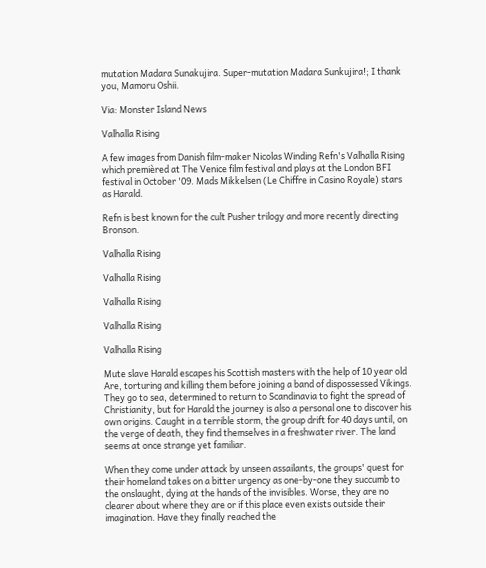mutation Madara Sunakujira. Super-mutation Madara Sunkujira!; I thank you, Mamoru Oshii.

Via: Monster Island News

Valhalla Rising

A few images from Danish film-maker Nicolas Winding Refn's Valhalla Rising which premièred at The Venice film festival and plays at the London BFI festival in October '09. Mads Mikkelsen (Le Chiffre in Casino Royale) stars as Harald.

Refn is best known for the cult Pusher trilogy and more recently directing Bronson.

Valhalla Rising

Valhalla Rising

Valhalla Rising

Valhalla Rising

Valhalla Rising

Mute slave Harald escapes his Scottish masters with the help of 10 year old Are, torturing and killing them before joining a band of dispossessed Vikings. They go to sea, determined to return to Scandinavia to fight the spread of Christianity, but for Harald the journey is also a personal one to discover his own origins. Caught in a terrible storm, the group drift for 40 days until, on the verge of death, they find themselves in a freshwater river. The land seems at once strange yet familiar.

When they come under attack by unseen assailants, the groups' quest for their homeland takes on a bitter urgency as one-by-one they succumb to the onslaught, dying at the hands of the invisibles. Worse, they are no clearer about where they are or if this place even exists outside their imagination. Have they finally reached the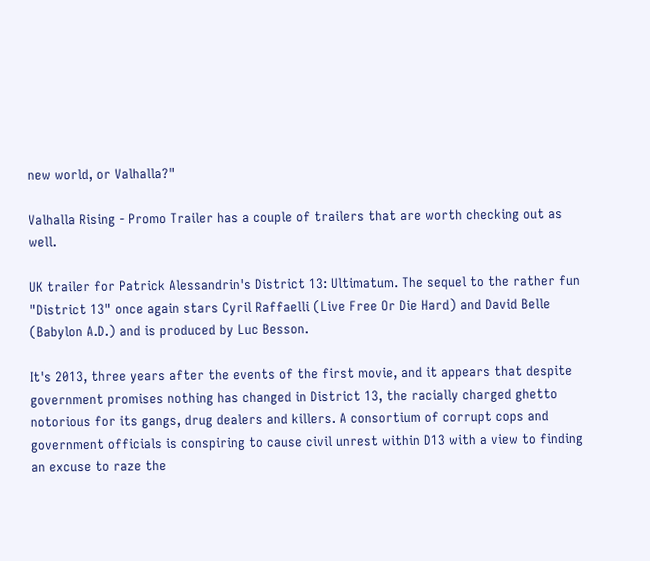new world, or Valhalla?"

Valhalla Rising - Promo Trailer has a couple of trailers that are worth checking out as well.

UK trailer for Patrick Alessandrin's District 13: Ultimatum. The sequel to the rather fun "District 13" once again stars Cyril Raffaelli (Live Free Or Die Hard) and David Belle (Babylon A.D.) and is produced by Luc Besson.

It's 2013, three years after the events of the first movie, and it appears that despite government promises nothing has changed in District 13, the racially charged ghetto notorious for its gangs, drug dealers and killers. A consortium of corrupt cops and government officials is conspiring to cause civil unrest within D13 with a view to finding an excuse to raze the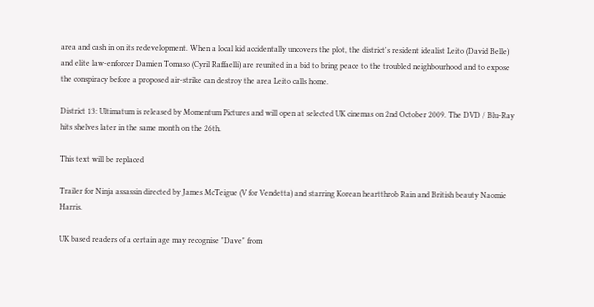area and cash in on its redevelopment. When a local kid accidentally uncovers the plot, the district's resident idealist Leito (David Belle) and elite law-enforcer Damien Tomaso (Cyril Raffaelli) are reunited in a bid to bring peace to the troubled neighbourhood and to expose the conspiracy before a proposed air-strike can destroy the area Leito calls home.

District 13: Ultimatum is released by Momentum Pictures and will open at selected UK cinemas on 2nd October 2009. The DVD / Blu-Ray hits shelves later in the same month on the 26th.

This text will be replaced

Trailer for Ninja assassin directed by James McTeigue (V for Vendetta) and starring Korean heartthrob Rain and British beauty Naomie Harris.

UK based readers of a certain age may recognise "Dave" from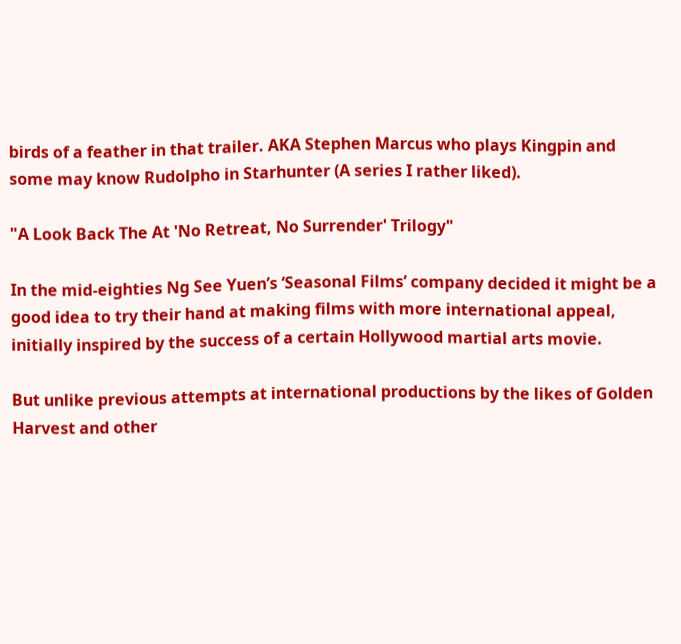birds of a feather in that trailer. AKA Stephen Marcus who plays Kingpin and some may know Rudolpho in Starhunter (A series I rather liked).

"A Look Back The At 'No Retreat, No Surrender' Trilogy"

In the mid-eighties Ng See Yuen’s ‘Seasonal Films’ company decided it might be a good idea to try their hand at making films with more international appeal, initially inspired by the success of a certain Hollywood martial arts movie.

But unlike previous attempts at international productions by the likes of Golden Harvest and other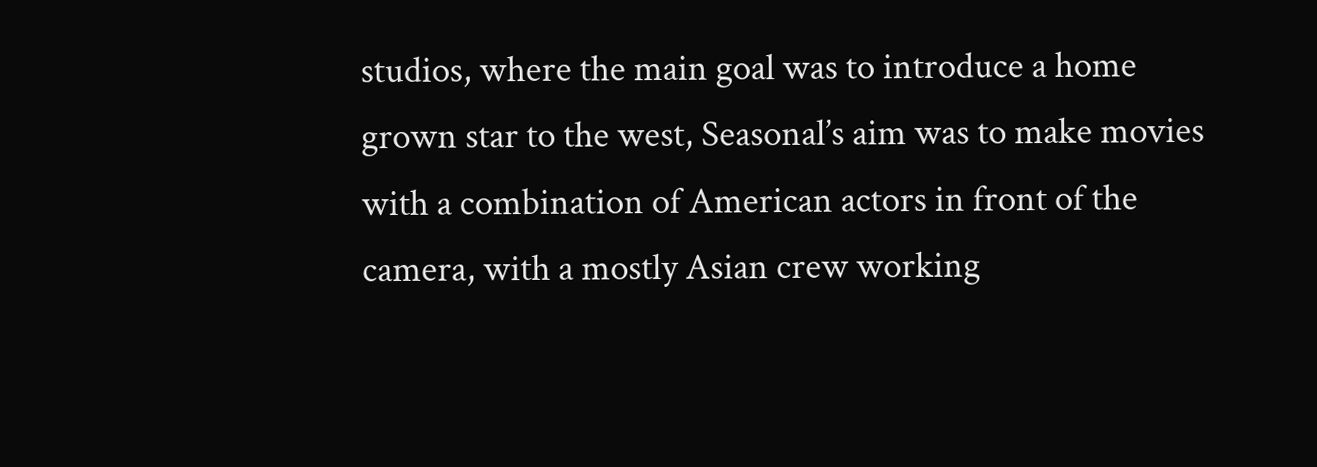studios, where the main goal was to introduce a home grown star to the west, Seasonal’s aim was to make movies with a combination of American actors in front of the camera, with a mostly Asian crew working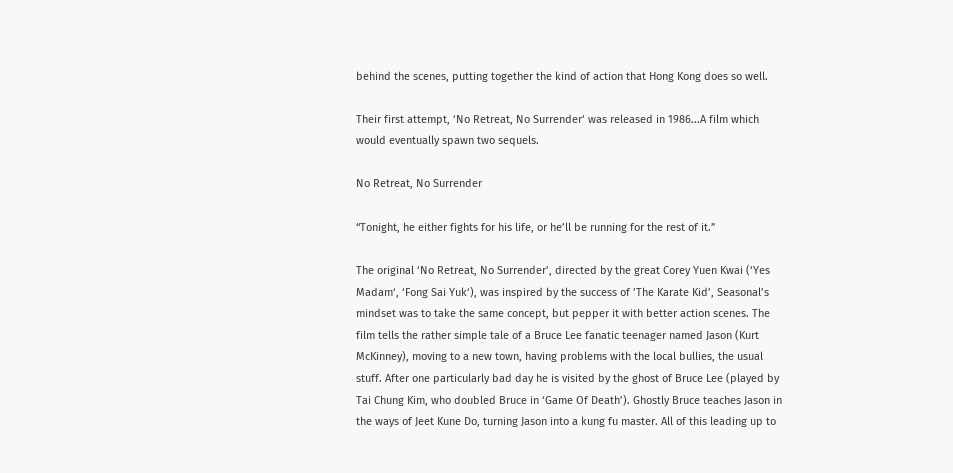behind the scenes, putting together the kind of action that Hong Kong does so well.

Their first attempt, ‘No Retreat, No Surrender‘ was released in 1986...A film which would eventually spawn two sequels.

No Retreat, No Surrender

“Tonight, he either fights for his life, or he’ll be running for the rest of it.”

The original ‘No Retreat, No Surrender’, directed by the great Corey Yuen Kwai (‘Yes Madam‘, ‘Fong Sai Yuk‘), was inspired by the success of ’The Karate Kid’, Seasonal’s mindset was to take the same concept, but pepper it with better action scenes. The film tells the rather simple tale of a Bruce Lee fanatic teenager named Jason (Kurt McKinney), moving to a new town, having problems with the local bullies, the usual stuff. After one particularly bad day he is visited by the ghost of Bruce Lee (played by Tai Chung Kim, who doubled Bruce in ‘Game Of Death’). Ghostly Bruce teaches Jason in the ways of Jeet Kune Do, turning Jason into a kung fu master. All of this leading up to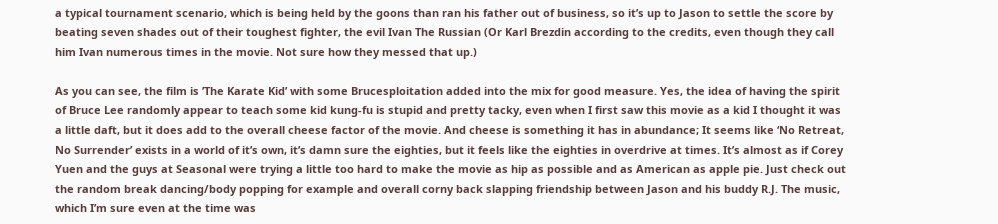a typical tournament scenario, which is being held by the goons than ran his father out of business, so it’s up to Jason to settle the score by beating seven shades out of their toughest fighter, the evil Ivan The Russian (Or Karl Brezdin according to the credits, even though they call him Ivan numerous times in the movie. Not sure how they messed that up.)

As you can see, the film is ’The Karate Kid’ with some Brucesploitation added into the mix for good measure. Yes, the idea of having the spirit of Bruce Lee randomly appear to teach some kid kung-fu is stupid and pretty tacky, even when I first saw this movie as a kid I thought it was a little daft, but it does add to the overall cheese factor of the movie. And cheese is something it has in abundance; It seems like ‘No Retreat, No Surrender’ exists in a world of it’s own, it’s damn sure the eighties, but it feels like the eighties in overdrive at times. It’s almost as if Corey Yuen and the guys at Seasonal were trying a little too hard to make the movie as hip as possible and as American as apple pie. Just check out the random break dancing/body popping for example and overall corny back slapping friendship between Jason and his buddy R.J. The music, which I’m sure even at the time was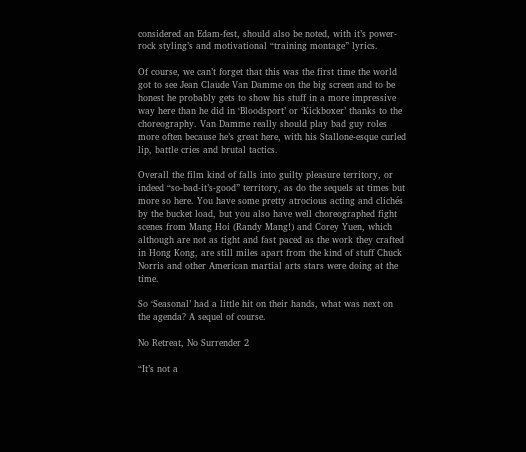considered an Edam-fest, should also be noted, with it’s power-rock styling’s and motivational “training montage” lyrics.

Of course, we can’t forget that this was the first time the world got to see Jean Claude Van Damme on the big screen and to be honest he probably gets to show his stuff in a more impressive way here than he did in ‘Bloodsport’ or ‘Kickboxer’ thanks to the choreography. Van Damme really should play bad guy roles more often because he’s great here, with his Stallone-esque curled lip, battle cries and brutal tactics.

Overall the film kind of falls into guilty pleasure territory, or indeed “so-bad-it’s-good” territory, as do the sequels at times but more so here. You have some pretty atrocious acting and clichés by the bucket load, but you also have well choreographed fight scenes from Mang Hoi (Randy Mang!) and Corey Yuen, which although are not as tight and fast paced as the work they crafted in Hong Kong, are still miles apart from the kind of stuff Chuck Norris and other American martial arts stars were doing at the time.

So ‘Seasonal’ had a little hit on their hands, what was next on the agenda? A sequel of course.

No Retreat, No Surrender 2

“It’s not a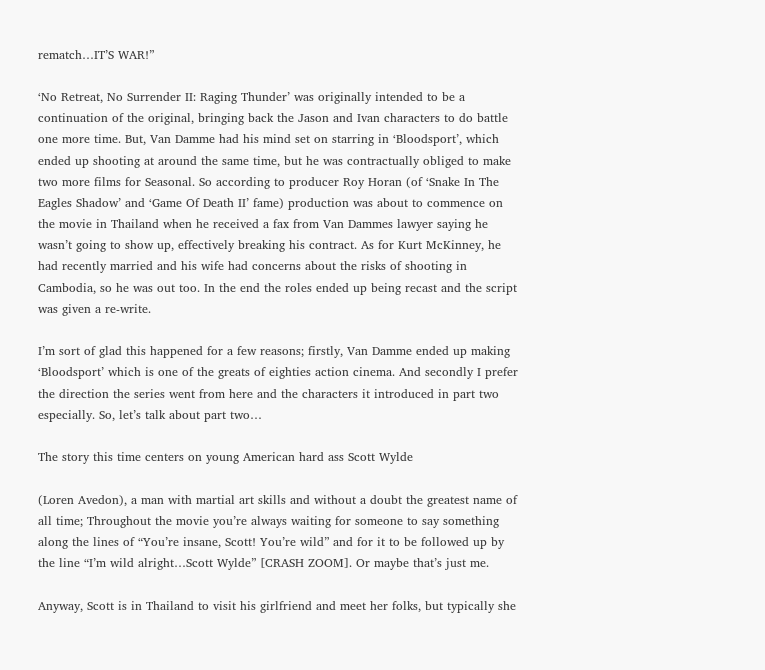rematch…IT’S WAR!”

‘No Retreat, No Surrender II: Raging Thunder’ was originally intended to be a continuation of the original, bringing back the Jason and Ivan characters to do battle one more time. But, Van Damme had his mind set on starring in ‘Bloodsport’, which ended up shooting at around the same time, but he was contractually obliged to make two more films for Seasonal. So according to producer Roy Horan (of ‘Snake In The Eagles Shadow’ and ‘Game Of Death II’ fame) production was about to commence on the movie in Thailand when he received a fax from Van Dammes lawyer saying he wasn’t going to show up, effectively breaking his contract. As for Kurt McKinney, he had recently married and his wife had concerns about the risks of shooting in Cambodia, so he was out too. In the end the roles ended up being recast and the script was given a re-write.

I’m sort of glad this happened for a few reasons; firstly, Van Damme ended up making ‘Bloodsport’ which is one of the greats of eighties action cinema. And secondly I prefer the direction the series went from here and the characters it introduced in part two especially. So, let’s talk about part two…

The story this time centers on young American hard ass Scott Wylde

(Loren Avedon), a man with martial art skills and without a doubt the greatest name of all time; Throughout the movie you’re always waiting for someone to say something along the lines of “You’re insane, Scott! You’re wild” and for it to be followed up by the line “I’m wild alright…Scott Wylde” [CRASH ZOOM]. Or maybe that’s just me.

Anyway, Scott is in Thailand to visit his girlfriend and meet her folks, but typically she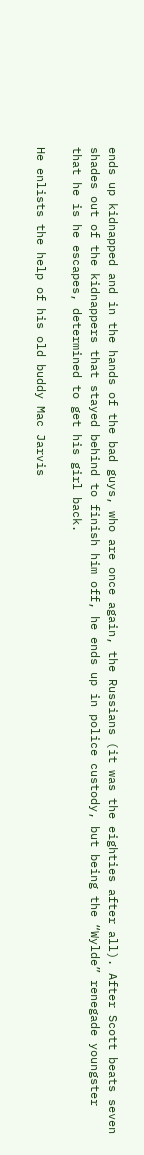ends up kidnapped and in the hands of the bad guys, who are once again, the Russians (it was the eighties after all). After Scott beats seven shades out of the kidnappers that stayed behind to finish him off, he ends up in police custody, but being the “Wylde” renegade youngster that he is he escapes, determined to get his girl back.

He enlists the help of his old buddy Mac Jarvis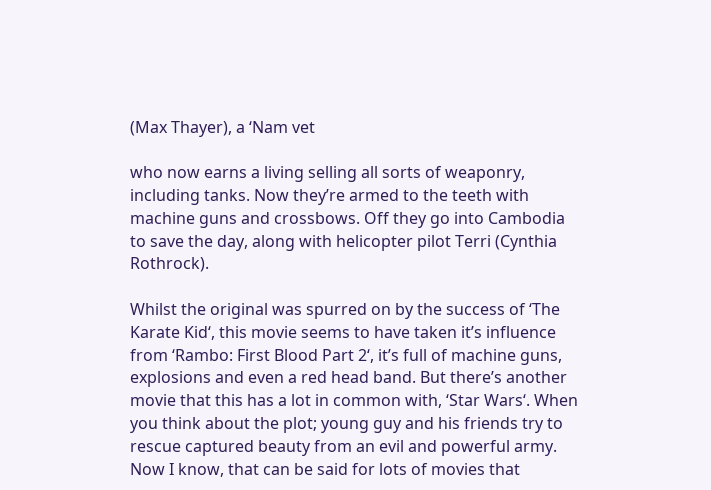(Max Thayer), a ‘Nam vet

who now earns a living selling all sorts of weaponry, including tanks. Now they’re armed to the teeth with machine guns and crossbows. Off they go into Cambodia to save the day, along with helicopter pilot Terri (Cynthia Rothrock).

Whilst the original was spurred on by the success of ‘The Karate Kid‘, this movie seems to have taken it’s influence from ‘Rambo: First Blood Part 2‘, it’s full of machine guns, explosions and even a red head band. But there’s another movie that this has a lot in common with, ‘Star Wars‘. When you think about the plot; young guy and his friends try to rescue captured beauty from an evil and powerful army. Now I know, that can be said for lots of movies that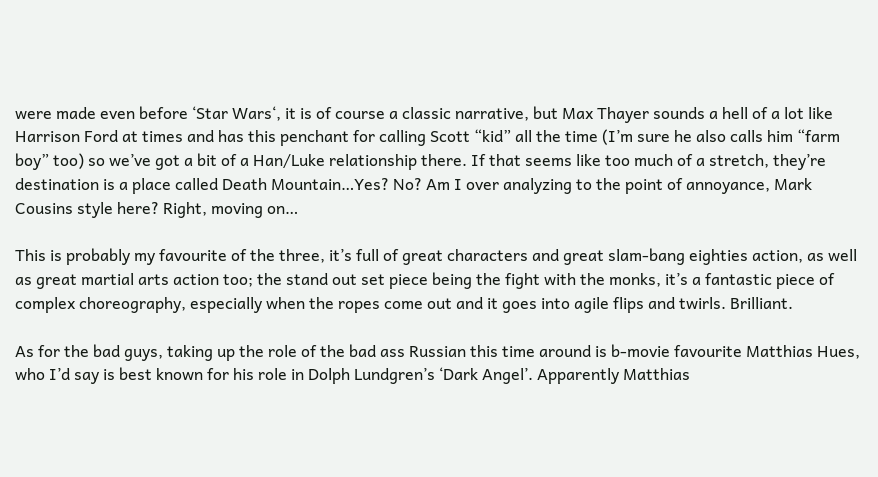were made even before ‘Star Wars‘, it is of course a classic narrative, but Max Thayer sounds a hell of a lot like Harrison Ford at times and has this penchant for calling Scott “kid” all the time (I’m sure he also calls him “farm boy” too) so we’ve got a bit of a Han/Luke relationship there. If that seems like too much of a stretch, they’re destination is a place called Death Mountain…Yes? No? Am I over analyzing to the point of annoyance, Mark Cousins style here? Right, moving on…

This is probably my favourite of the three, it’s full of great characters and great slam-bang eighties action, as well as great martial arts action too; the stand out set piece being the fight with the monks, it’s a fantastic piece of complex choreography, especially when the ropes come out and it goes into agile flips and twirls. Brilliant.

As for the bad guys, taking up the role of the bad ass Russian this time around is b-movie favourite Matthias Hues, who I’d say is best known for his role in Dolph Lundgren’s ‘Dark Angel’. Apparently Matthias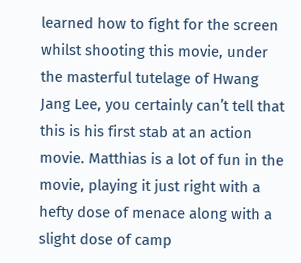learned how to fight for the screen whilst shooting this movie, under the masterful tutelage of Hwang Jang Lee, you certainly can’t tell that this is his first stab at an action movie. Matthias is a lot of fun in the movie, playing it just right with a hefty dose of menace along with a slight dose of camp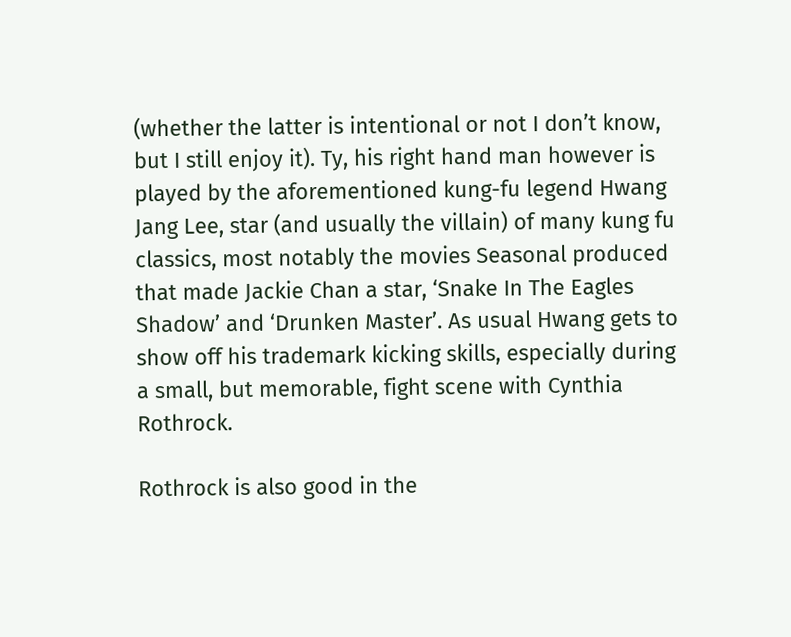(whether the latter is intentional or not I don’t know, but I still enjoy it). Ty, his right hand man however is played by the aforementioned kung-fu legend Hwang Jang Lee, star (and usually the villain) of many kung fu classics, most notably the movies Seasonal produced that made Jackie Chan a star, ‘Snake In The Eagles Shadow’ and ‘Drunken Master’. As usual Hwang gets to show off his trademark kicking skills, especially during a small, but memorable, fight scene with Cynthia Rothrock.

Rothrock is also good in the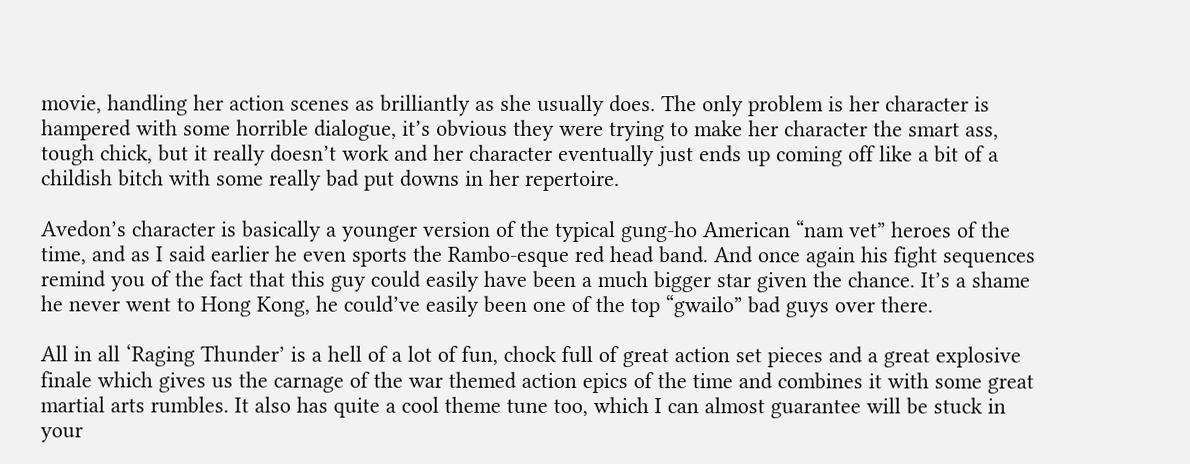movie, handling her action scenes as brilliantly as she usually does. The only problem is her character is hampered with some horrible dialogue, it’s obvious they were trying to make her character the smart ass, tough chick, but it really doesn’t work and her character eventually just ends up coming off like a bit of a childish bitch with some really bad put downs in her repertoire.

Avedon’s character is basically a younger version of the typical gung-ho American “nam vet” heroes of the time, and as I said earlier he even sports the Rambo-esque red head band. And once again his fight sequences remind you of the fact that this guy could easily have been a much bigger star given the chance. It’s a shame he never went to Hong Kong, he could’ve easily been one of the top “gwailo” bad guys over there.

All in all ‘Raging Thunder’ is a hell of a lot of fun, chock full of great action set pieces and a great explosive finale which gives us the carnage of the war themed action epics of the time and combines it with some great martial arts rumbles. It also has quite a cool theme tune too, which I can almost guarantee will be stuck in your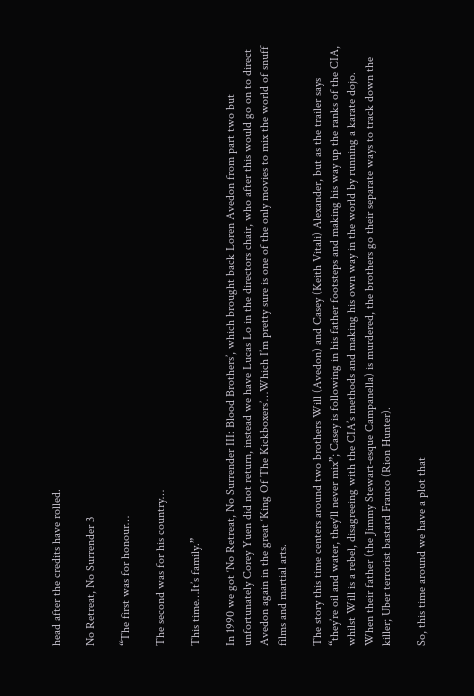head after the credits have rolled.

No Retreat, No Surrender 3

“The first was for honour…

The second was for his country…

This time…It’s family.”

In 1990 we got ‘No Retreat, No Surrender III: Blood Brothers’, which brought back Loren Avedon from part two but unfortunately Corey Yuen did not return, instead we have Lucas Lo in the directors chair, who after this would go on to direct Avedon again in the great ‘King Of The Kickboxers’…Which I’m pretty sure is one of the only movies to mix the world of snuff films and martial arts.

The story this time centers around two brothers Will (Avedon) and Casey (Keith Vitali) Alexander, but as the trailer says “they’re oil and water, they‘ll never mix”; Casey is following in his father footsteps and making his way up the ranks of the CIA, whilst Will is a rebel, disagreeing with the CIA’s methods and making his own way in the world by running a karate dojo. When their father (the Jimmy Stewart-esque Campanella) is murdered, the brothers go their separate ways to track down the killer; Uber terrorist bastard Franco (Rion Hunter).

So, this time around we have a plot that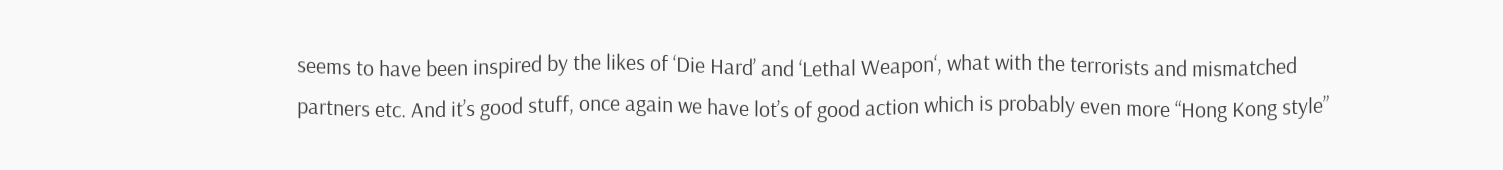seems to have been inspired by the likes of ‘Die Hard’ and ‘Lethal Weapon‘, what with the terrorists and mismatched partners etc. And it’s good stuff, once again we have lot’s of good action which is probably even more “Hong Kong style”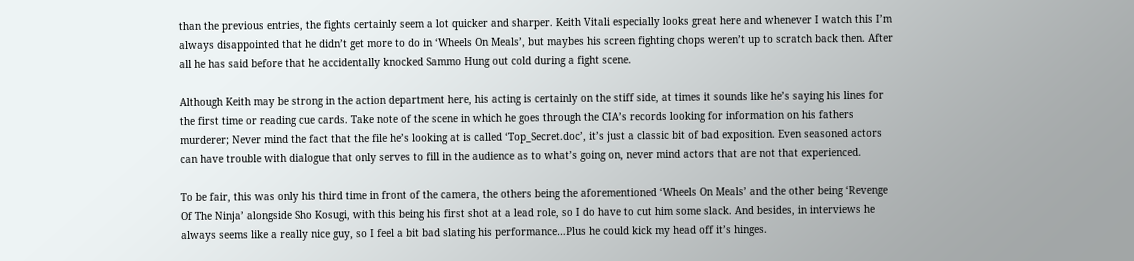than the previous entries, the fights certainly seem a lot quicker and sharper. Keith Vitali especially looks great here and whenever I watch this I’m always disappointed that he didn’t get more to do in ‘Wheels On Meals’, but maybes his screen fighting chops weren’t up to scratch back then. After all he has said before that he accidentally knocked Sammo Hung out cold during a fight scene.

Although Keith may be strong in the action department here, his acting is certainly on the stiff side, at times it sounds like he’s saying his lines for the first time or reading cue cards. Take note of the scene in which he goes through the CIA’s records looking for information on his fathers murderer; Never mind the fact that the file he’s looking at is called ‘Top_Secret.doc’, it’s just a classic bit of bad exposition. Even seasoned actors can have trouble with dialogue that only serves to fill in the audience as to what’s going on, never mind actors that are not that experienced.

To be fair, this was only his third time in front of the camera, the others being the aforementioned ‘Wheels On Meals’ and the other being ‘Revenge Of The Ninja’ alongside Sho Kosugi, with this being his first shot at a lead role, so I do have to cut him some slack. And besides, in interviews he always seems like a really nice guy, so I feel a bit bad slating his performance…Plus he could kick my head off it’s hinges.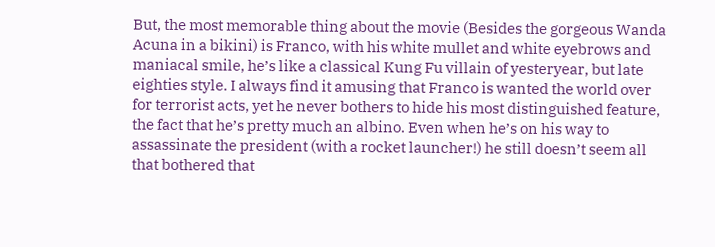But, the most memorable thing about the movie (Besides the gorgeous Wanda Acuna in a bikini) is Franco, with his white mullet and white eyebrows and maniacal smile, he’s like a classical Kung Fu villain of yesteryear, but late eighties style. I always find it amusing that Franco is wanted the world over for terrorist acts, yet he never bothers to hide his most distinguished feature, the fact that he’s pretty much an albino. Even when he’s on his way to assassinate the president (with a rocket launcher!) he still doesn’t seem all that bothered that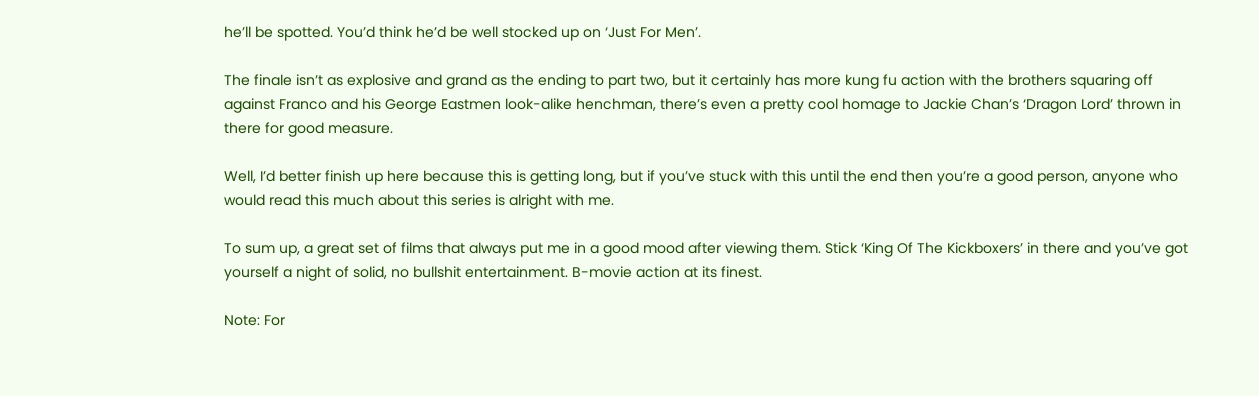he’ll be spotted. You’d think he’d be well stocked up on ‘Just For Men’.

The finale isn’t as explosive and grand as the ending to part two, but it certainly has more kung fu action with the brothers squaring off against Franco and his George Eastmen look-alike henchman, there’s even a pretty cool homage to Jackie Chan’s ‘Dragon Lord’ thrown in there for good measure.

Well, I’d better finish up here because this is getting long, but if you’ve stuck with this until the end then you’re a good person, anyone who would read this much about this series is alright with me.

To sum up, a great set of films that always put me in a good mood after viewing them. Stick ‘King Of The Kickboxers’ in there and you’ve got yourself a night of solid, no bullshit entertainment. B-movie action at its finest.

Note: For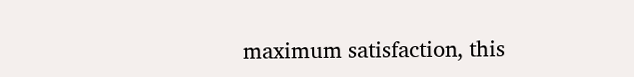maximum satisfaction, this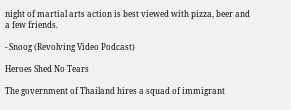night of martial arts action is best viewed with pizza, beer and a few friends.

- Snoog (Revolving Video Podcast)

Heroes Shed No Tears

The government of Thailand hires a squad of immigrant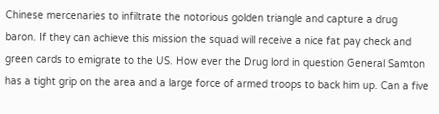Chinese mercenaries to infiltrate the notorious golden triangle and capture a drug baron. If they can achieve this mission the squad will receive a nice fat pay check and green cards to emigrate to the US. How ever the Drug lord in question General Samton has a tight grip on the area and a large force of armed troops to back him up. Can a five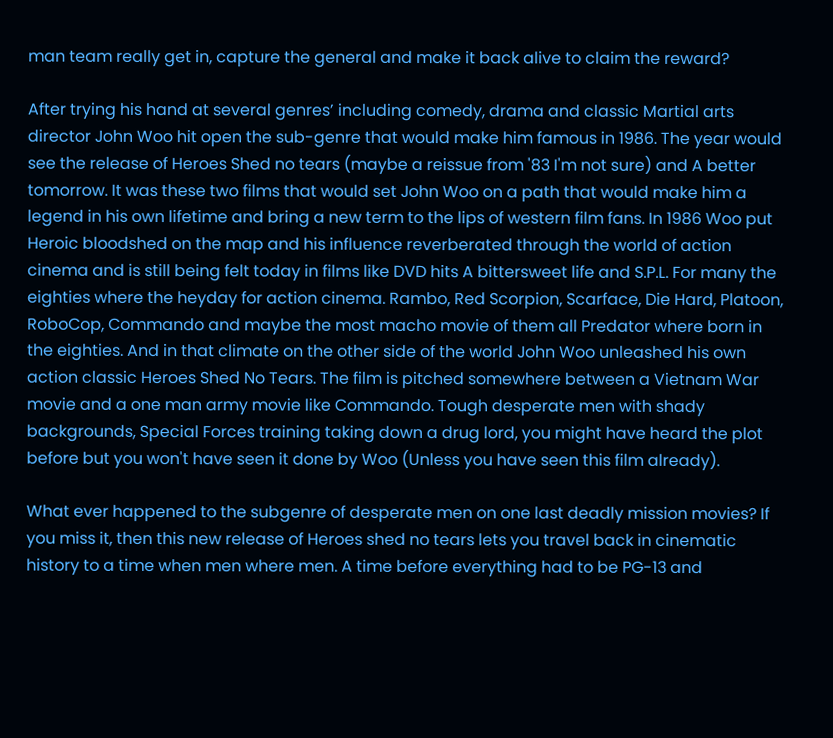man team really get in, capture the general and make it back alive to claim the reward?

After trying his hand at several genres’ including comedy, drama and classic Martial arts director John Woo hit open the sub-genre that would make him famous in 1986. The year would see the release of Heroes Shed no tears (maybe a reissue from '83 I'm not sure) and A better tomorrow. It was these two films that would set John Woo on a path that would make him a legend in his own lifetime and bring a new term to the lips of western film fans. In 1986 Woo put Heroic bloodshed on the map and his influence reverberated through the world of action cinema and is still being felt today in films like DVD hits A bittersweet life and S.P.L. For many the eighties where the heyday for action cinema. Rambo, Red Scorpion, Scarface, Die Hard, Platoon, RoboCop, Commando and maybe the most macho movie of them all Predator where born in the eighties. And in that climate on the other side of the world John Woo unleashed his own action classic Heroes Shed No Tears. The film is pitched somewhere between a Vietnam War movie and a one man army movie like Commando. Tough desperate men with shady backgrounds, Special Forces training taking down a drug lord, you might have heard the plot before but you won't have seen it done by Woo (Unless you have seen this film already).

What ever happened to the subgenre of desperate men on one last deadly mission movies? If you miss it, then this new release of Heroes shed no tears lets you travel back in cinematic history to a time when men where men. A time before everything had to be PG-13 and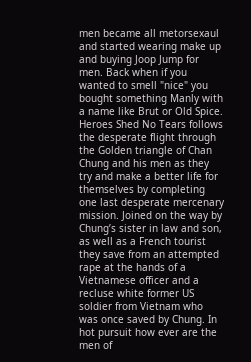men became all metorsexaul and started wearing make up and buying Joop Jump for men. Back when if you wanted to smell "nice" you bought something Manly with a name like Brut or Old Spice. Heroes Shed No Tears follows the desperate flight through the Golden triangle of Chan Chung and his men as they try and make a better life for themselves by completing one last desperate mercenary mission. Joined on the way by Chung’s sister in law and son, as well as a French tourist they save from an attempted rape at the hands of a Vietnamese officer and a recluse white former US soldier from Vietnam who was once saved by Chung. In hot pursuit how ever are the men of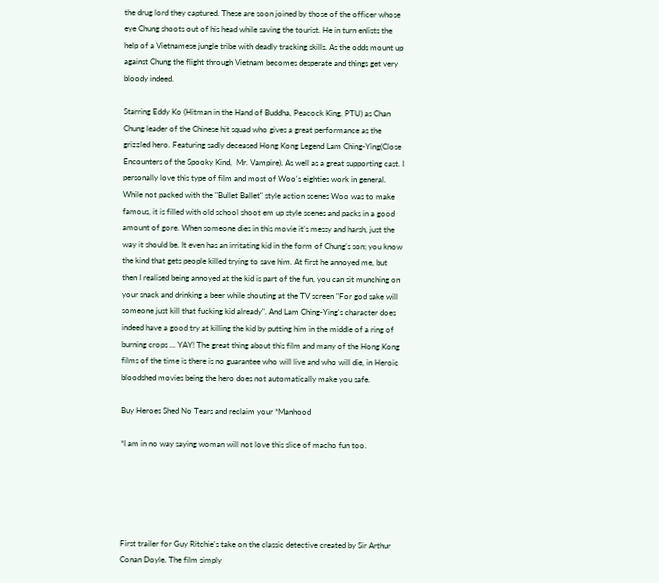the drug lord they captured. These are soon joined by those of the officer whose eye Chung shoots out of his head while saving the tourist. He in turn enlists the help of a Vietnamese jungle tribe with deadly tracking skills. As the odds mount up against Chung the flight through Vietnam becomes desperate and things get very bloody indeed.

Starring Eddy Ko (Hitman in the Hand of Buddha, Peacock King, PTU) as Chan Chung leader of the Chinese hit squad who gives a great performance as the grizzled hero. Featuring sadly deceased Hong Kong Legend Lam Ching-Ying(Close Encounters of the Spooky Kind,  Mr. Vampire). As well as a great supporting cast. I personally love this type of film and most of Woo's eighties work in general. While not packed with the "Bullet Ballet" style action scenes Woo was to make famous, it is filled with old school shoot em up style scenes and packs in a good amount of gore. When someone dies in this movie it’s messy and harsh, just the way it should be. It even has an irritating kid in the form of Chung’s son; you know the kind that gets people killed trying to save him. At first he annoyed me, but then I realised being annoyed at the kid is part of the fun, you can sit munching on your snack and drinking a beer while shouting at the TV screen "For god sake will someone just kill that fucking kid already". And Lam Ching-Ying's character does indeed have a good try at killing the kid by putting him in the middle of a ring of burning crops ... YAY! The great thing about this film and many of the Hong Kong films of the time is there is no guarantee who will live and who will die, in Heroic bloodshed movies being the hero does not automatically make you safe.

Buy Heroes Shed No Tears and reclaim your *Manhood

*I am in no way saying woman will not love this slice of macho fun too.





First trailer for Guy Ritchie's take on the classic detective created by Sir Arthur Conan Doyle. The film simply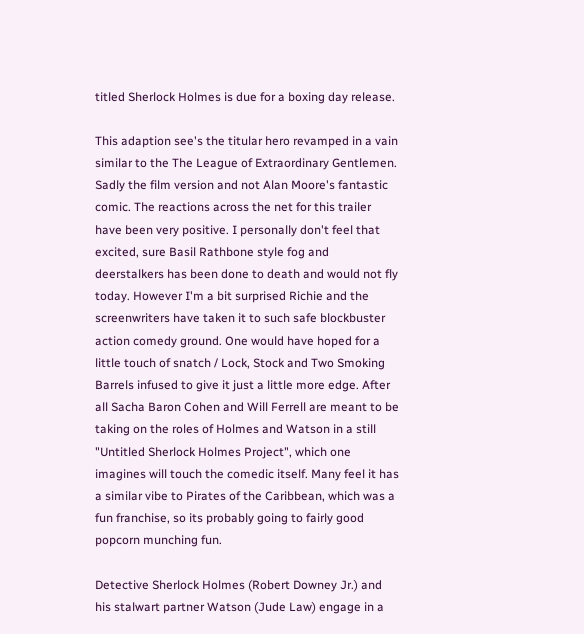titled Sherlock Holmes is due for a boxing day release.

This adaption see's the titular hero revamped in a vain similar to the The League of Extraordinary Gentlemen. Sadly the film version and not Alan Moore's fantastic comic. The reactions across the net for this trailer have been very positive. I personally don't feel that excited, sure Basil Rathbone style fog and deerstalkers has been done to death and would not fly today. However I'm a bit surprised Richie and the screenwriters have taken it to such safe blockbuster action comedy ground. One would have hoped for a little touch of snatch / Lock, Stock and Two Smoking Barrels infused to give it just a little more edge. After all Sacha Baron Cohen and Will Ferrell are meant to be taking on the roles of Holmes and Watson in a still "Untitled Sherlock Holmes Project", which one imagines will touch the comedic itself. Many feel it has a similar vibe to Pirates of the Caribbean, which was a fun franchise, so its probably going to fairly good popcorn munching fun.

Detective Sherlock Holmes (Robert Downey Jr.) and his stalwart partner Watson (Jude Law) engage in a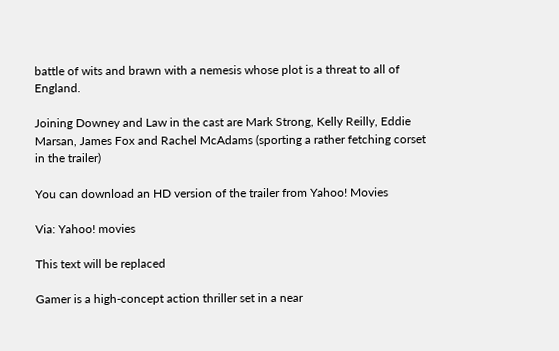battle of wits and brawn with a nemesis whose plot is a threat to all of England.

Joining Downey and Law in the cast are Mark Strong, Kelly Reilly, Eddie Marsan, James Fox and Rachel McAdams (sporting a rather fetching corset in the trailer)

You can download an HD version of the trailer from Yahoo! Movies

Via: Yahoo! movies

This text will be replaced

Gamer is a high-concept action thriller set in a near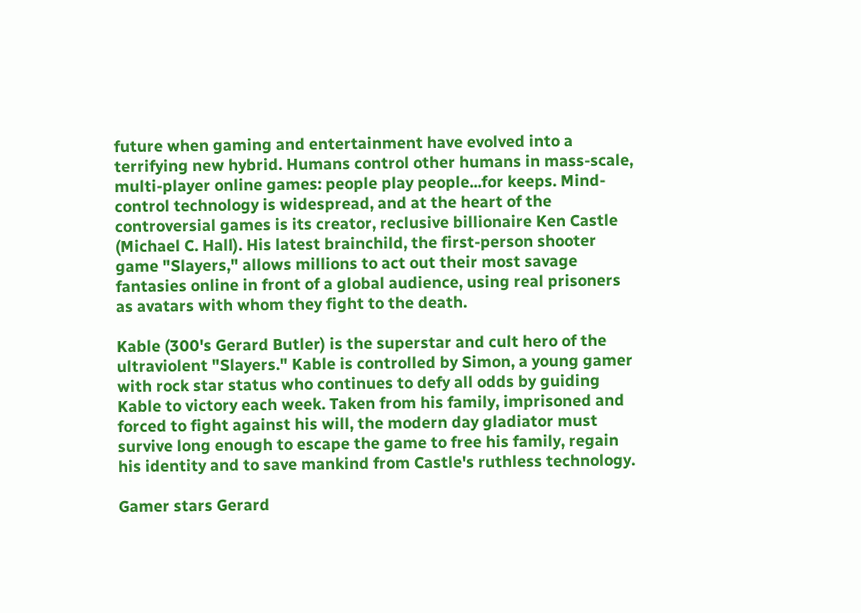future when gaming and entertainment have evolved into a terrifying new hybrid. Humans control other humans in mass-scale, multi-player online games: people play people...for keeps. Mind-control technology is widespread, and at the heart of the controversial games is its creator, reclusive billionaire Ken Castle (Michael C. Hall). His latest brainchild, the first-person shooter game "Slayers," allows millions to act out their most savage fantasies online in front of a global audience, using real prisoners as avatars with whom they fight to the death.

Kable (300's Gerard Butler) is the superstar and cult hero of the ultraviolent "Slayers." Kable is controlled by Simon, a young gamer with rock star status who continues to defy all odds by guiding Kable to victory each week. Taken from his family, imprisoned and forced to fight against his will, the modern day gladiator must survive long enough to escape the game to free his family, regain his identity and to save mankind from Castle's ruthless technology.

Gamer stars Gerard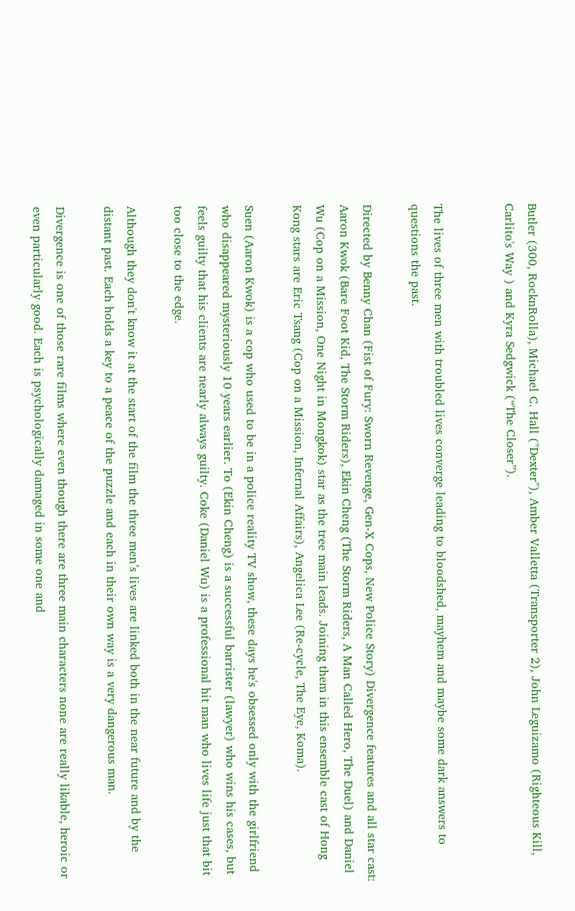Butler (300, RocknRolla), Michael C. Hall ("Dexter"), Amber Valletta (Transporter 2), John Leguizamo (Righteous Kill, Carlito's Way ) and Kyra Sedgwick (“The Closer”).


The lives of three men with troubled lives converge leading to bloodshed, mayhem and maybe some dark answers to questions the past.

Directed by Benny Chan (Fist of Fury: Sworn Revenge, Gen-X Cops, New Police Story) Divergence features and all star cast: Aaron Kwok (Bare Foot Kid, The Storm Riders), Ekin Cheng (The Storm Riders, A Man Called Hero, The Duel) and Daniel Wu (Cop on a Mission, One Night in Mongkok) star as the tree main leads. Joining them in this ensemble cast of Hong Kong stars are Eric Tsang (Cop on a Mission, Infernal Affairs), Angelica Lee (Re-cycle, The Eye, Koma).

Suen (Aaron Kwok) is a cop who used to be in a police reality TV show, these days he's obsessed only with the girlfriend who disappeared mysteriously 10 years earlier. To (Ekin Cheng) is a successful barrister (lawyer) who wins his cases, but feels guilty that his clients are nearly always guilty. Coke (Daniel Wu) is a professional hit man who lives life just that bit too close to the edge.

Although they don't know it at the start of the film the three men’s lives are linked both in the near future and by the distant past. Each holds a key to a peace of the puzzle and each in their own way is a very dangerous man.

Divergence is one of those rare films where even though there are three main characters none are really likable, heroic or even particularly good. Each is psychologically damaged in some one and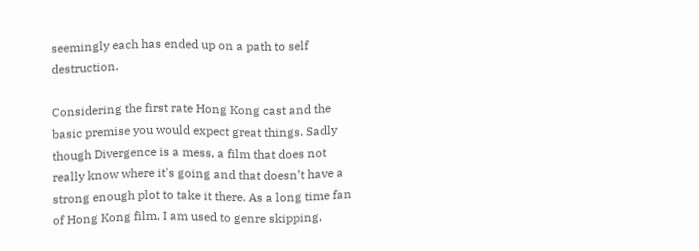seemingly each has ended up on a path to self destruction.

Considering the first rate Hong Kong cast and the basic premise you would expect great things. Sadly though Divergence is a mess, a film that does not really know where it's going and that doesn’t have a strong enough plot to take it there. As a long time fan of Hong Kong film, I am used to genre skipping,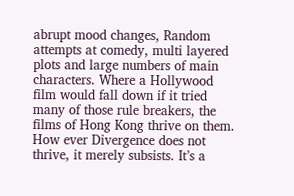abrupt mood changes, Random attempts at comedy, multi layered plots and large numbers of main characters. Where a Hollywood film would fall down if it tried many of those rule breakers, the films of Hong Kong thrive on them. How ever Divergence does not thrive, it merely subsists. It’s a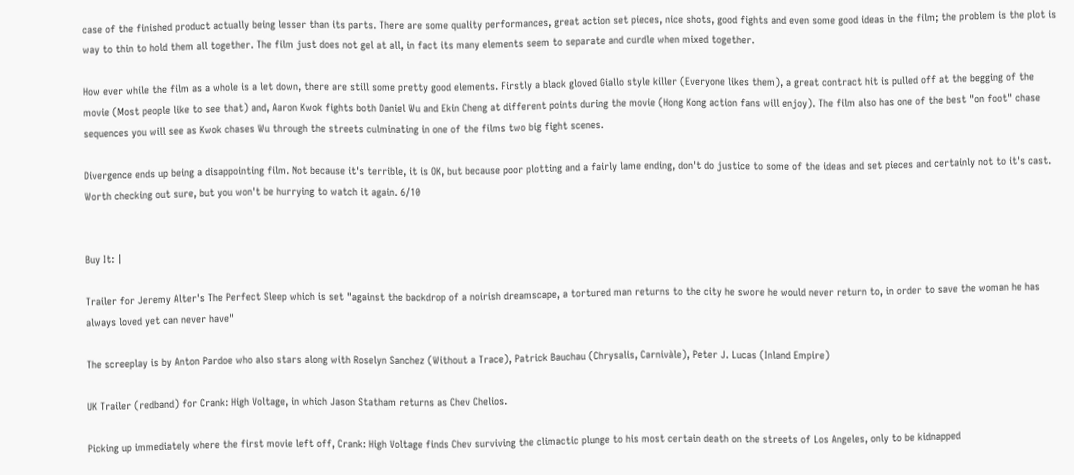case of the finished product actually being lesser than its parts. There are some quality performances, great action set pieces, nice shots, good fights and even some good ideas in the film; the problem is the plot is way to thin to hold them all together. The film just does not gel at all, in fact its many elements seem to separate and curdle when mixed together.

How ever while the film as a whole is a let down, there are still some pretty good elements. Firstly a black gloved Giallo style killer (Everyone likes them), a great contract hit is pulled off at the begging of the movie (Most people like to see that) and, Aaron Kwok fights both Daniel Wu and Ekin Cheng at different points during the movie (Hong Kong action fans will enjoy). The film also has one of the best "on foot" chase sequences you will see as Kwok chases Wu through the streets culminating in one of the films two big fight scenes.

Divergence ends up being a disappointing film. Not because it's terrible, it is OK, but because poor plotting and a fairly lame ending, don't do justice to some of the ideas and set pieces and certainly not to it's cast. Worth checking out sure, but you won't be hurrying to watch it again. 6/10


Buy It: |

Trailer for Jeremy Alter's The Perfect Sleep which is set "against the backdrop of a noirish dreamscape, a tortured man returns to the city he swore he would never return to, in order to save the woman he has always loved yet can never have"

The screeplay is by Anton Pardoe who also stars along with Roselyn Sanchez (Without a Trace), Patrick Bauchau (Chrysalis, Carnivàle), Peter J. Lucas (Inland Empire)

UK Trailer (redband) for Crank: High Voltage, in which Jason Statham returns as Chev Chelios.

Picking up immediately where the first movie left off, Crank: High Voltage finds Chev surviving the climactic plunge to his most certain death on the streets of Los Angeles, only to be kidnapped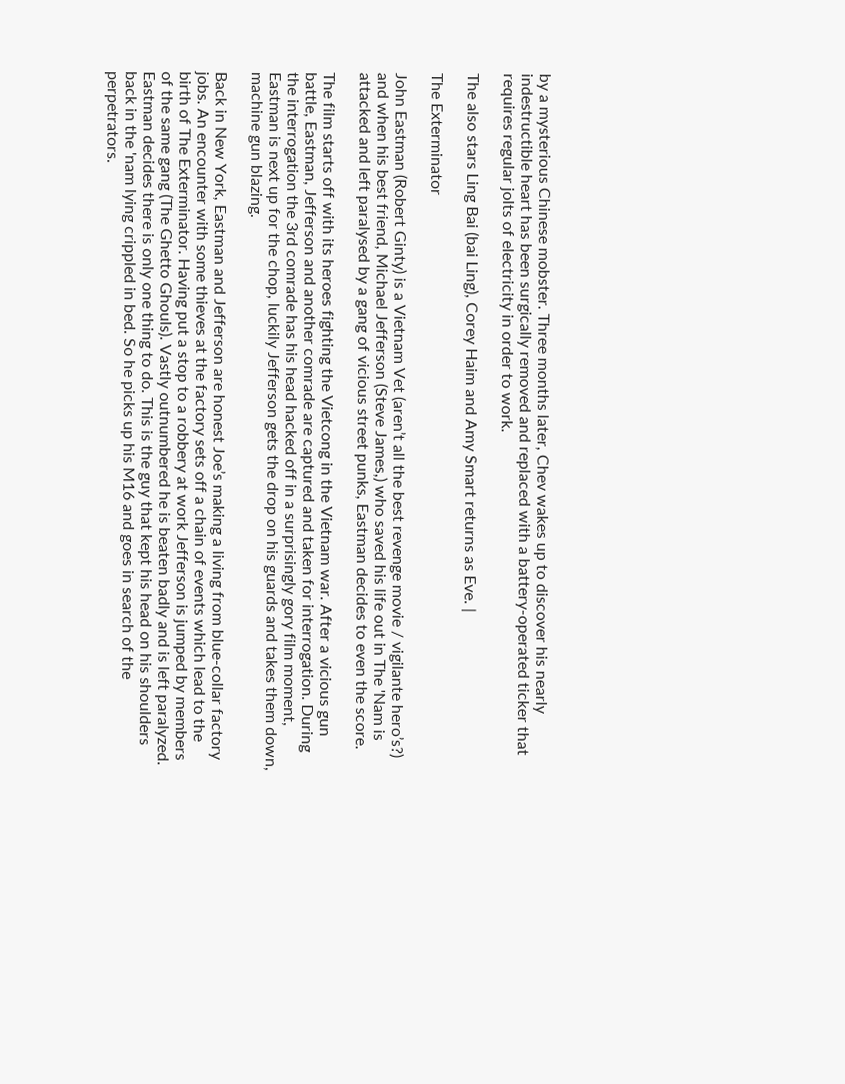by a mysterious Chinese mobster. Three months later, Chev wakes up to discover his nearly indestructible heart has been surgically removed and replaced with a battery-operated ticker that requires regular jolts of electricity in order to work.

The also stars Ling Bai (bai Ling), Corey Haim and Amy Smart returns as Eve. |

The Exterminator

John Eastman (Robert Ginty) is a Vietnam Vet (aren’t all the best revenge movie / vigilante hero’s?) and when his best friend, Michael Jefferson (Steve James,) who saved his life out in The 'Nam is attacked and left paralysed by a gang of vicious street punks, Eastman decides to even the score.

The film starts off with its heroes fighting the Vietcong in the Vietnam war. After a vicious gun battle, Eastman, Jefferson and another comrade are captured and taken for interrogation. During the interrogation the 3rd comrade has his head hacked off in a surprisingly gory film moment, Eastman is next up for the chop, luckily Jefferson gets the drop on his guards and takes them down, machine gun blazing.

Back in New York, Eastman and Jefferson are honest Joe’s making a living from blue-collar factory jobs. An encounter with some thieves at the factory sets off a chain of events which lead to the birth of The Exterminator. Having put a stop to a robbery at work Jefferson is jumped by members of the same gang (The Ghetto Ghouls). Vastly outnumbered he is beaten badly and is left paralyzed. Eastman decides there is only one thing to do. This is the guy that kept his head on his shoulders back in the 'nam lying crippled in bed. So he picks up his M16 and goes in search of the perpetrators.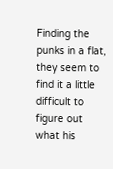Finding the punks in a flat, they seem to find it a little difficult to figure out what his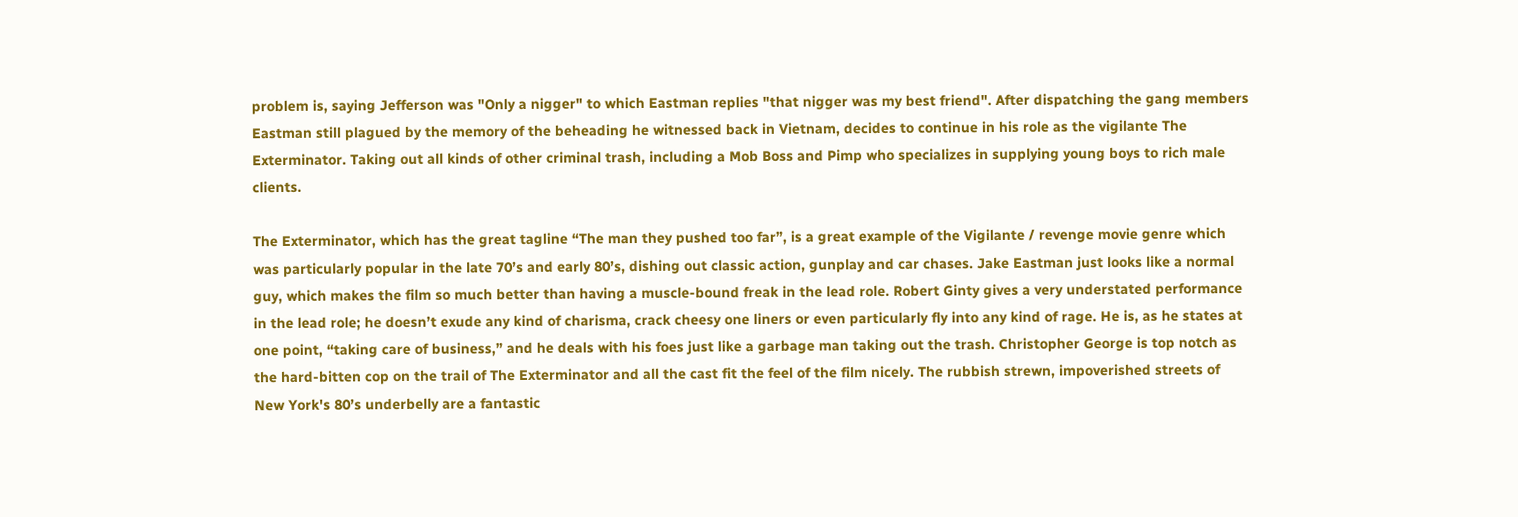problem is, saying Jefferson was "Only a nigger" to which Eastman replies "that nigger was my best friend". After dispatching the gang members Eastman still plagued by the memory of the beheading he witnessed back in Vietnam, decides to continue in his role as the vigilante The Exterminator. Taking out all kinds of other criminal trash, including a Mob Boss and Pimp who specializes in supplying young boys to rich male clients.

The Exterminator, which has the great tagline “The man they pushed too far”, is a great example of the Vigilante / revenge movie genre which was particularly popular in the late 70’s and early 80’s, dishing out classic action, gunplay and car chases. Jake Eastman just looks like a normal guy, which makes the film so much better than having a muscle-bound freak in the lead role. Robert Ginty gives a very understated performance in the lead role; he doesn’t exude any kind of charisma, crack cheesy one liners or even particularly fly into any kind of rage. He is, as he states at one point, “taking care of business,” and he deals with his foes just like a garbage man taking out the trash. Christopher George is top notch as the hard-bitten cop on the trail of The Exterminator and all the cast fit the feel of the film nicely. The rubbish strewn, impoverished streets of New York's 80’s underbelly are a fantastic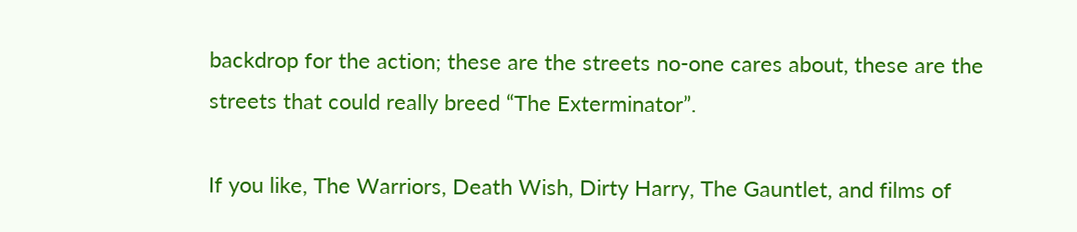backdrop for the action; these are the streets no-one cares about, these are the streets that could really breed “The Exterminator”.

If you like, The Warriors, Death Wish, Dirty Harry, The Gauntlet, and films of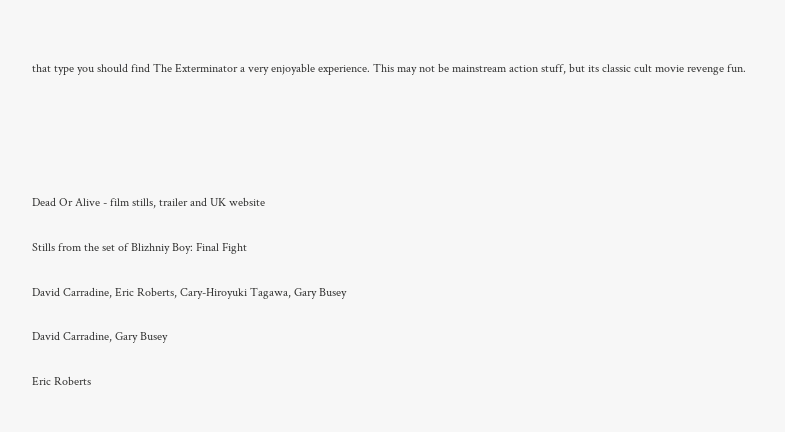that type you should find The Exterminator a very enjoyable experience. This may not be mainstream action stuff, but its classic cult movie revenge fun.





Dead Or Alive - film stills, trailer and UK website

Stills from the set of Blizhniy Boy: Final Fight

David Carradine, Eric Roberts, Cary-Hiroyuki Tagawa, Gary Busey

David Carradine, Gary Busey

Eric Roberts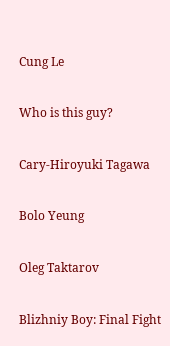Cung Le

Who is this guy?

Cary-Hiroyuki Tagawa

Bolo Yeung

Oleg Taktarov

Blizhniy Boy: Final Fight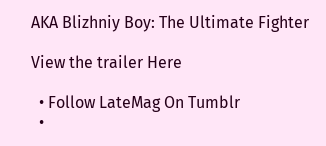AKA Blizhniy Boy: The Ultimate Fighter

View the trailer Here

  • Follow LateMag On Tumblr
  •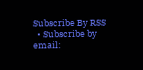Subscribe By RSS
  • Subscribe by email: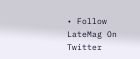• Follow LateMag On Twitter